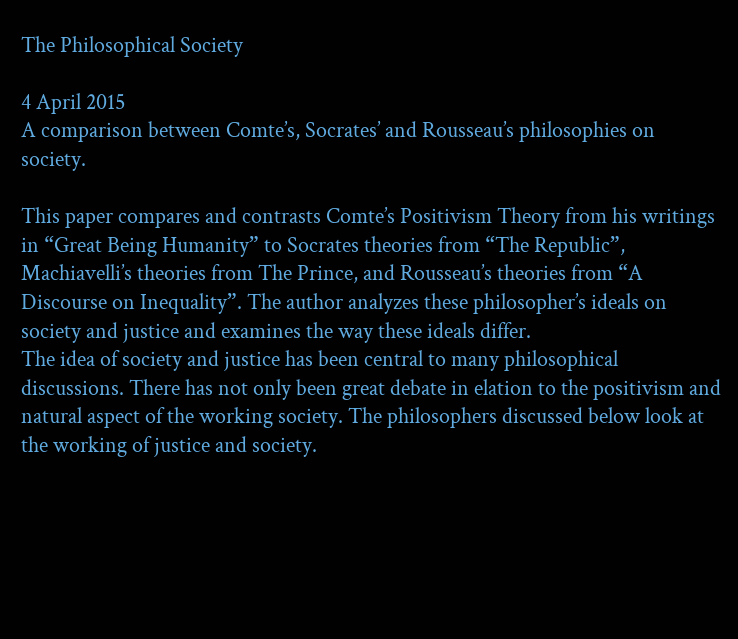The Philosophical Society

4 April 2015
A comparison between Comte’s, Socrates’ and Rousseau’s philosophies on society.

This paper compares and contrasts Comte’s Positivism Theory from his writings in “Great Being Humanity” to Socrates theories from “The Republic”, Machiavelli’s theories from The Prince, and Rousseau’s theories from “A Discourse on Inequality”. The author analyzes these philosopher’s ideals on society and justice and examines the way these ideals differ.
The idea of society and justice has been central to many philosophical discussions. There has not only been great debate in elation to the positivism and natural aspect of the working society. The philosophers discussed below look at the working of justice and society.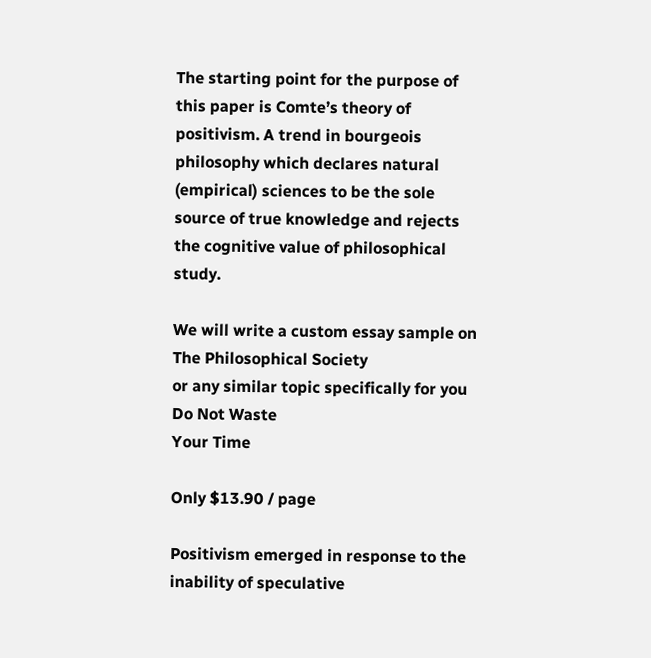The starting point for the purpose of this paper is Comte’s theory of positivism. A trend in bourgeois philosophy which declares natural (empirical) sciences to be the sole source of true knowledge and rejects the cognitive value of philosophical study.

We will write a custom essay sample on
The Philosophical Society
or any similar topic specifically for you
Do Not Waste
Your Time

Only $13.90 / page

Positivism emerged in response to the inability of speculative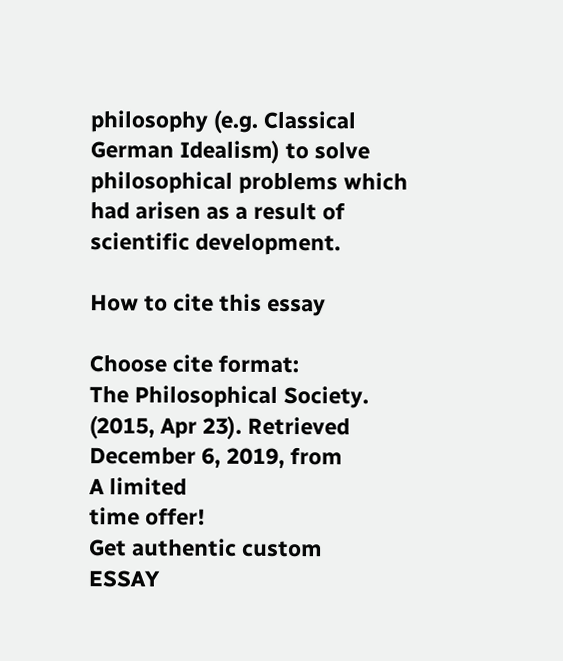philosophy (e.g. Classical German Idealism) to solve philosophical problems which had arisen as a result of scientific development.

How to cite this essay

Choose cite format:
The Philosophical Society. (2015, Apr 23). Retrieved December 6, 2019, from
A limited
time offer!
Get authentic custom
ESSAY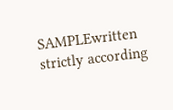SAMPLEwritten strictly according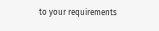to your requirements